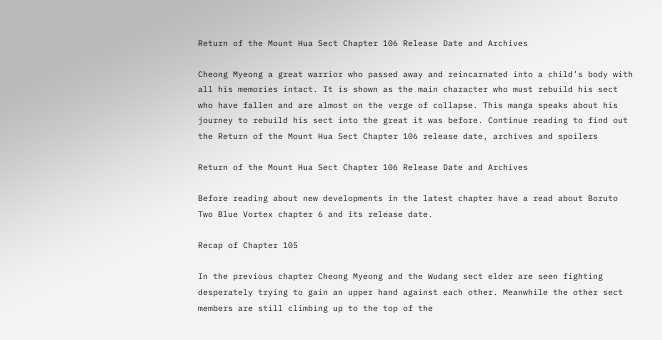Return of the Mount Hua Sect Chapter 106 Release Date and Archives

Cheong Myeong a great warrior who passed away and reincarnated into a child’s body with all his memories intact. It is shown as the main character who must rebuild his sect who have fallen and are almost on the verge of collapse. This manga speaks about his journey to rebuild his sect into the great it was before. Continue reading to find out the Return of the Mount Hua Sect Chapter 106 release date, archives and spoilers

Return of the Mount Hua Sect Chapter 106 Release Date and Archives

Before reading about new developments in the latest chapter have a read about Boruto Two Blue Vortex chapter 6 and its release date.

Recap of Chapter 105

In the previous chapter Cheong Myeong and the Wudang sect elder are seen fighting desperately trying to gain an upper hand against each other. Meanwhile the other sect members are still climbing up to the top of the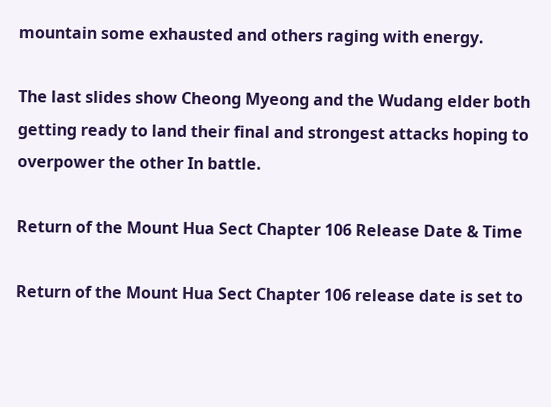mountain some exhausted and others raging with energy.

The last slides show Cheong Myeong and the Wudang elder both getting ready to land their final and strongest attacks hoping to overpower the other In battle.

Return of the Mount Hua Sect Chapter 106 Release Date & Time

Return of the Mount Hua Sect Chapter 106 release date is set to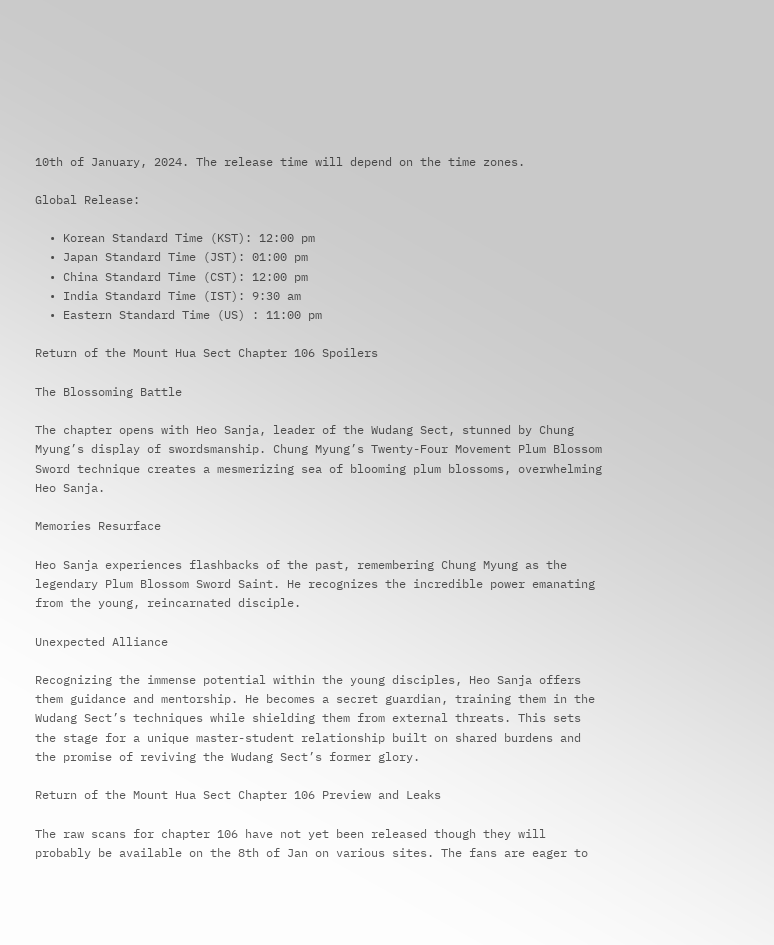10th of January, 2024. The release time will depend on the time zones.

Global Release:

  • Korean Standard Time (KST): 12:00 pm
  • Japan Standard Time (JST): 01:00 pm
  • China Standard Time (CST): 12:00 pm
  • India Standard Time (IST): 9:30 am
  • Eastern Standard Time (US) : 11:00 pm

Return of the Mount Hua Sect Chapter 106 Spoilers

The Blossoming Battle

The chapter opens with Heo Sanja, leader of the Wudang Sect, stunned by Chung Myung’s display of swordsmanship. Chung Myung’s Twenty-Four Movement Plum Blossom Sword technique creates a mesmerizing sea of blooming plum blossoms, overwhelming Heo Sanja.

Memories Resurface

Heo Sanja experiences flashbacks of the past, remembering Chung Myung as the legendary Plum Blossom Sword Saint. He recognizes the incredible power emanating from the young, reincarnated disciple.

Unexpected Alliance

Recognizing the immense potential within the young disciples, Heo Sanja offers them guidance and mentorship. He becomes a secret guardian, training them in the Wudang Sect’s techniques while shielding them from external threats. This sets the stage for a unique master-student relationship built on shared burdens and the promise of reviving the Wudang Sect’s former glory.

Return of the Mount Hua Sect Chapter 106 Preview and Leaks

The raw scans for chapter 106 have not yet been released though they will probably be available on the 8th of Jan on various sites. The fans are eager to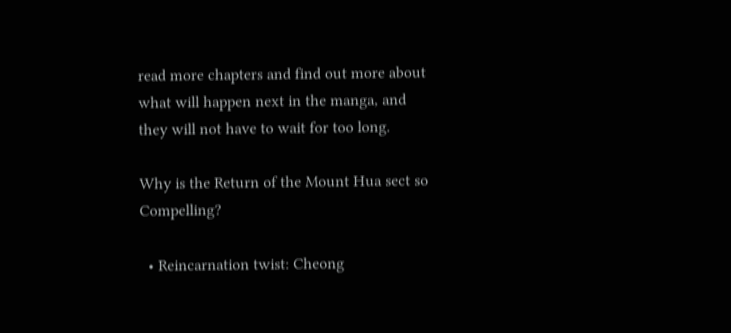read more chapters and find out more about what will happen next in the manga, and they will not have to wait for too long.

Why is the Return of the Mount Hua sect so Compelling?

  • Reincarnation twist: Cheong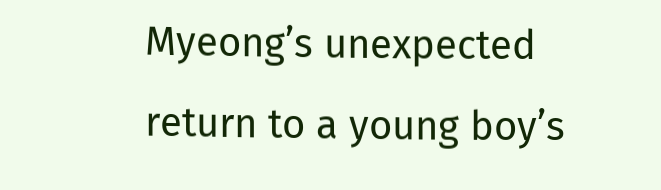Myeong’s unexpected return to a young boy’s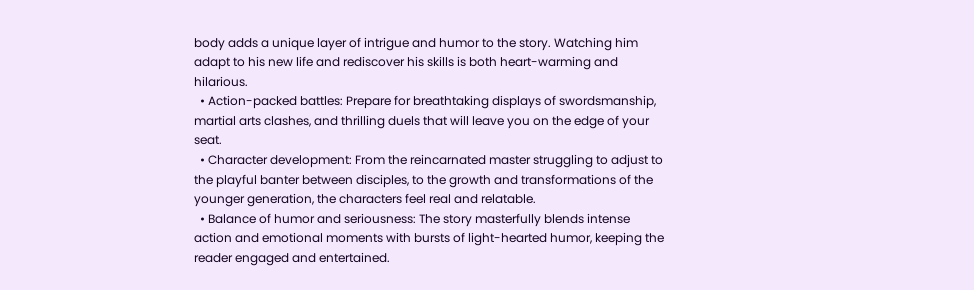body adds a unique layer of intrigue and humor to the story. Watching him adapt to his new life and rediscover his skills is both heart-warming and hilarious.
  • Action-packed battles: Prepare for breathtaking displays of swordsmanship, martial arts clashes, and thrilling duels that will leave you on the edge of your seat.
  • Character development: From the reincarnated master struggling to adjust to the playful banter between disciples, to the growth and transformations of the younger generation, the characters feel real and relatable.
  • Balance of humor and seriousness: The story masterfully blends intense action and emotional moments with bursts of light-hearted humor, keeping the reader engaged and entertained.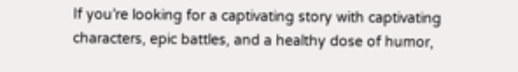If you’re looking for a captivating story with captivating characters, epic battles, and a healthy dose of humor,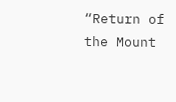“Return of the Mount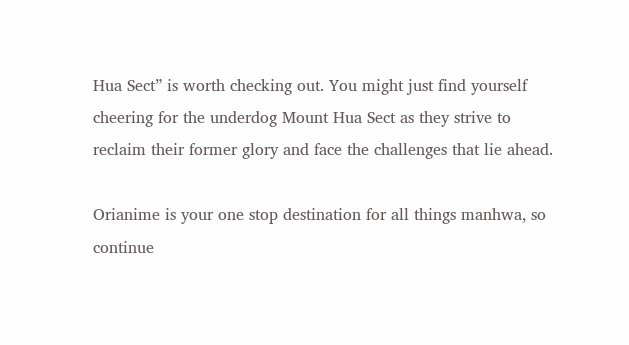Hua Sect” is worth checking out. You might just find yourself cheering for the underdog Mount Hua Sect as they strive to reclaim their former glory and face the challenges that lie ahead.

Orianime is your one stop destination for all things manhwa, so continue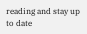reading and stay up to date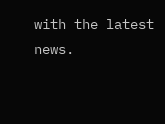with the latest news.